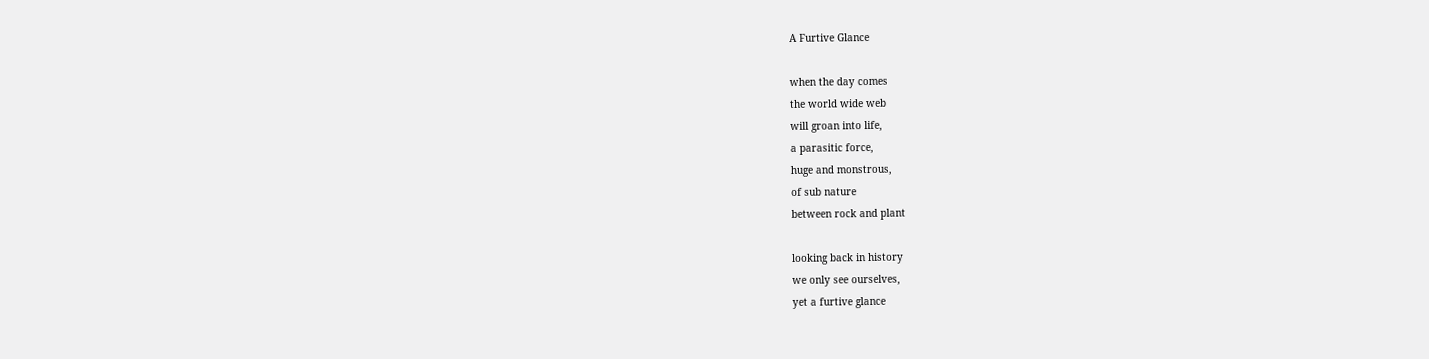A Furtive Glance

when the day comes
the world wide web
will groan into life,
a parasitic force,
huge and monstrous,
of sub nature
between rock and plant

looking back in history
we only see ourselves,
yet a furtive glance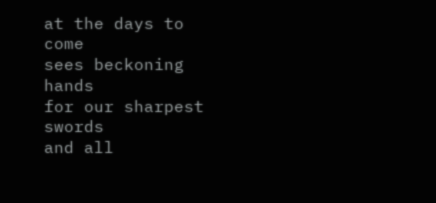at the days to come
sees beckoning hands
for our sharpest swords
and all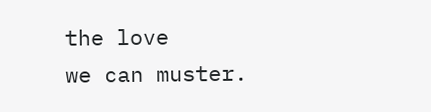the love
we can muster.